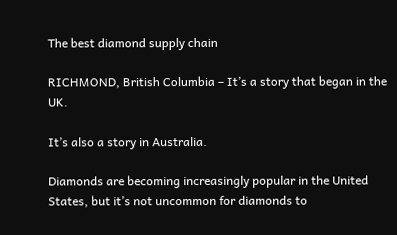The best diamond supply chain

RICHMOND, British Columbia – It’s a story that began in the UK.

It’s also a story in Australia.

Diamonds are becoming increasingly popular in the United States, but it’s not uncommon for diamonds to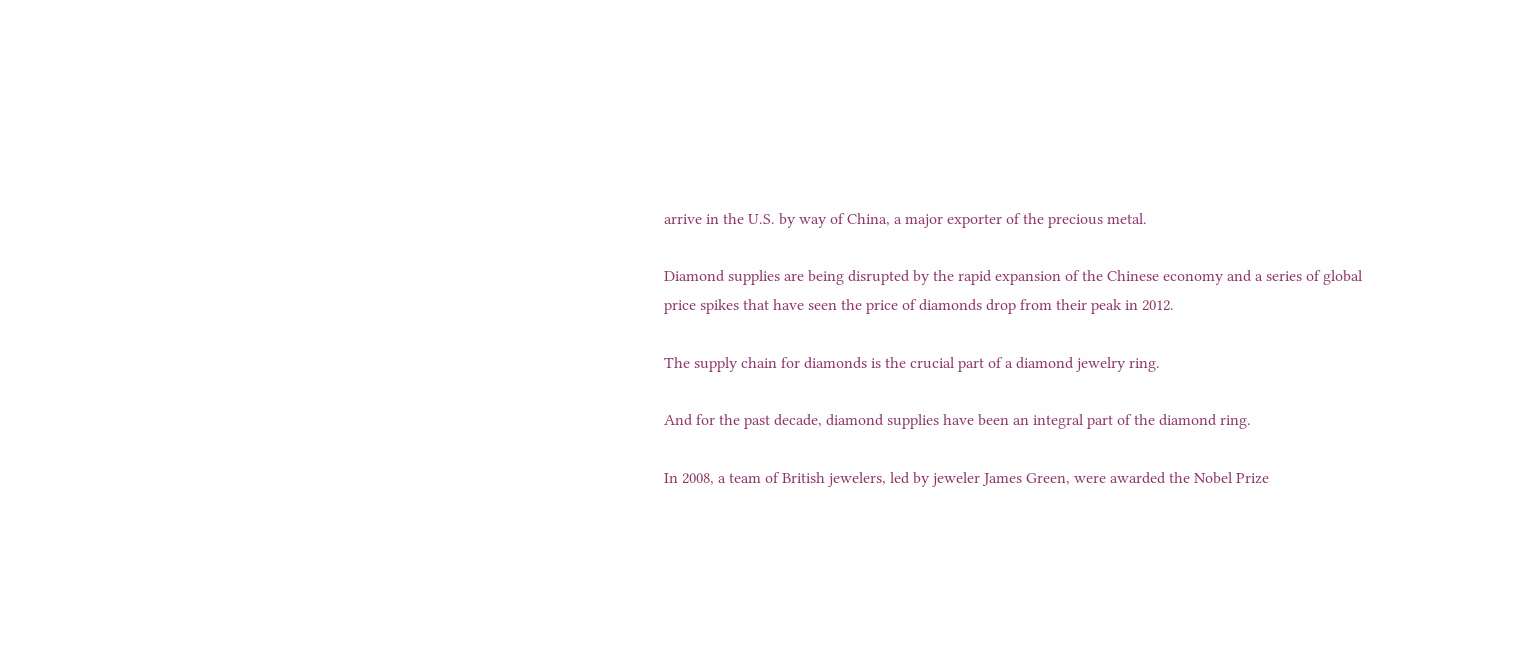arrive in the U.S. by way of China, a major exporter of the precious metal.

Diamond supplies are being disrupted by the rapid expansion of the Chinese economy and a series of global price spikes that have seen the price of diamonds drop from their peak in 2012.

The supply chain for diamonds is the crucial part of a diamond jewelry ring.

And for the past decade, diamond supplies have been an integral part of the diamond ring.

In 2008, a team of British jewelers, led by jeweler James Green, were awarded the Nobel Prize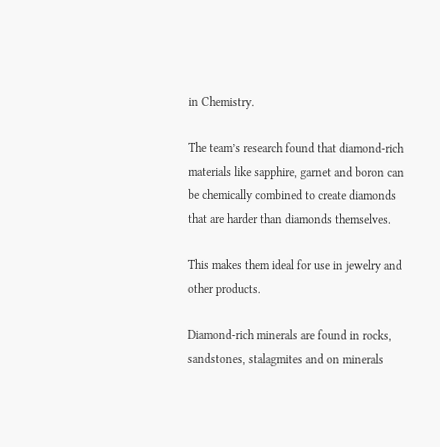in Chemistry.

The team’s research found that diamond-rich materials like sapphire, garnet and boron can be chemically combined to create diamonds that are harder than diamonds themselves.

This makes them ideal for use in jewelry and other products.

Diamond-rich minerals are found in rocks, sandstones, stalagmites and on minerals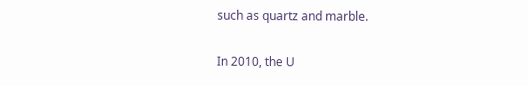such as quartz and marble.

In 2010, the U